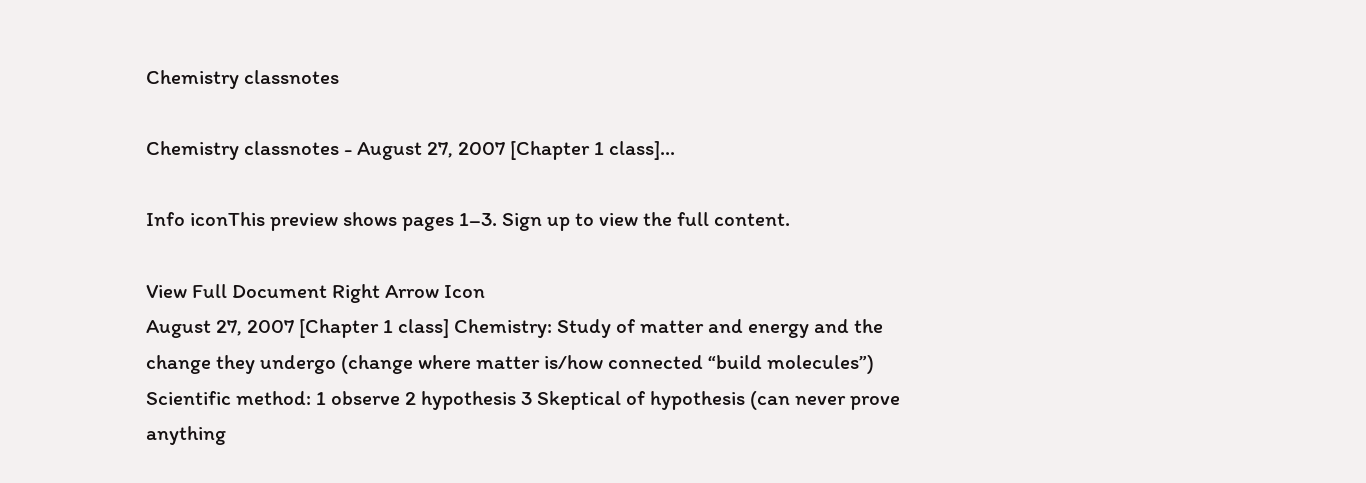Chemistry classnotes

Chemistry classnotes - August 27, 2007 [Chapter 1 class]...

Info iconThis preview shows pages 1–3. Sign up to view the full content.

View Full Document Right Arrow Icon
August 27, 2007 [Chapter 1 class] Chemistry: Study of matter and energy and the change they undergo (change where matter is/how connected “build molecules”) Scientific method: 1 observe 2 hypothesis 3 Skeptical of hypothesis (can never prove anything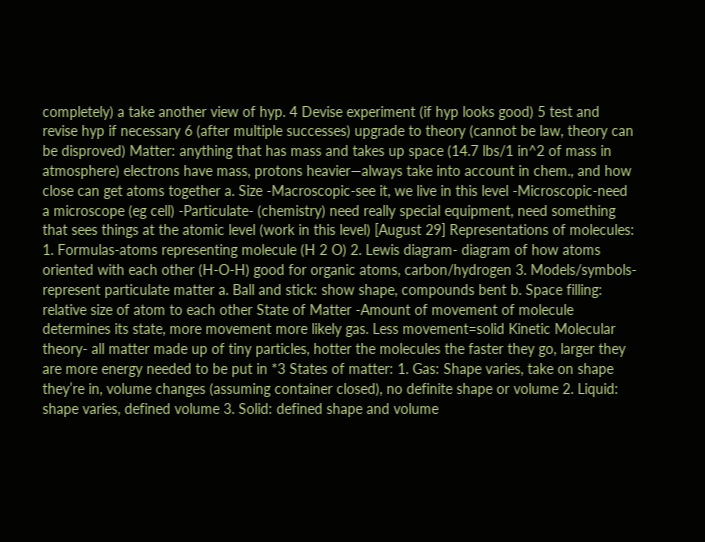completely) a take another view of hyp. 4 Devise experiment (if hyp looks good) 5 test and revise hyp if necessary 6 (after multiple successes) upgrade to theory (cannot be law, theory can be disproved) Matter: anything that has mass and takes up space (14.7 lbs/1 in^2 of mass in atmosphere) electrons have mass, protons heavier—always take into account in chem., and how close can get atoms together a. Size -Macroscopic-see it, we live in this level -Microscopic-need a microscope (eg cell) -Particulate- (chemistry) need really special equipment, need something that sees things at the atomic level (work in this level) [August 29] Representations of molecules: 1. Formulas-atoms representing molecule (H 2 O) 2. Lewis diagram- diagram of how atoms oriented with each other (H-O-H) good for organic atoms, carbon/hydrogen 3. Models/symbols- represent particulate matter a. Ball and stick: show shape, compounds bent b. Space filling: relative size of atom to each other State of Matter -Amount of movement of molecule determines its state, more movement more likely gas. Less movement=solid Kinetic Molecular theory- all matter made up of tiny particles, hotter the molecules the faster they go, larger they are more energy needed to be put in *3 States of matter: 1. Gas: Shape varies, take on shape they’re in, volume changes (assuming container closed), no definite shape or volume 2. Liquid: shape varies, defined volume 3. Solid: defined shape and volume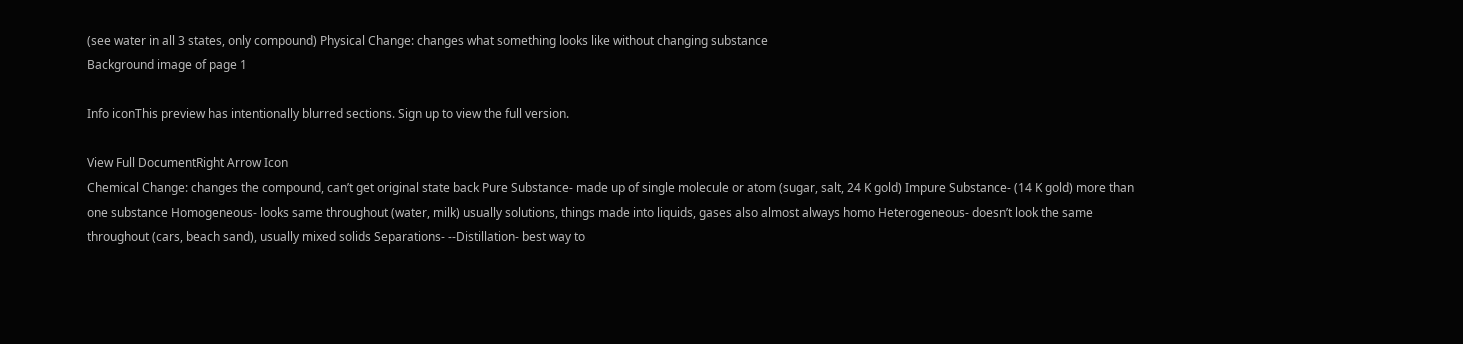(see water in all 3 states, only compound) Physical Change: changes what something looks like without changing substance
Background image of page 1

Info iconThis preview has intentionally blurred sections. Sign up to view the full version.

View Full DocumentRight Arrow Icon
Chemical Change: changes the compound, can’t get original state back Pure Substance- made up of single molecule or atom (sugar, salt, 24 K gold) Impure Substance- (14 K gold) more than one substance Homogeneous- looks same throughout (water, milk) usually solutions, things made into liquids, gases also almost always homo Heterogeneous- doesn’t look the same throughout (cars, beach sand), usually mixed solids Separations- --Distillation- best way to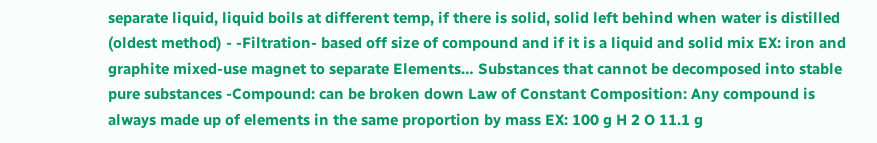separate liquid, liquid boils at different temp, if there is solid, solid left behind when water is distilled (oldest method) - -Filtration- based off size of compound and if it is a liquid and solid mix EX: iron and graphite mixed-use magnet to separate Elements… Substances that cannot be decomposed into stable pure substances -Compound: can be broken down Law of Constant Composition: Any compound is always made up of elements in the same proportion by mass EX: 100 g H 2 O 11.1 g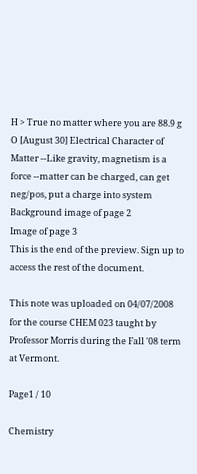H > True no matter where you are 88.9 g O [August 30] Electrical Character of Matter --Like gravity, magnetism is a force --matter can be charged, can get neg/pos, put a charge into system
Background image of page 2
Image of page 3
This is the end of the preview. Sign up to access the rest of the document.

This note was uploaded on 04/07/2008 for the course CHEM 023 taught by Professor Morris during the Fall '08 term at Vermont.

Page1 / 10

Chemistry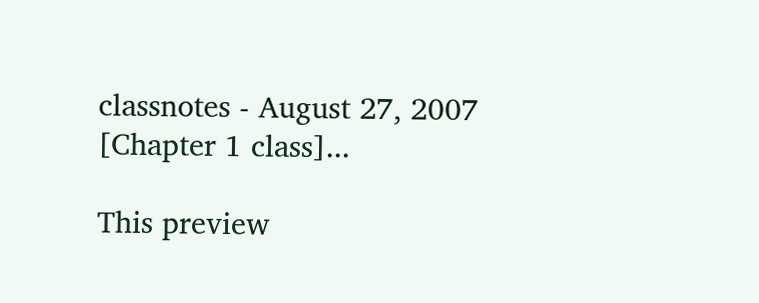classnotes - August 27, 2007 [Chapter 1 class]...

This preview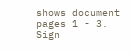shows document pages 1 - 3. Sign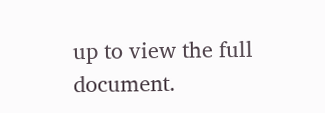up to view the full document.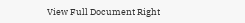View Full Document Right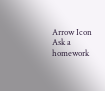Arrow Icon
Ask a homework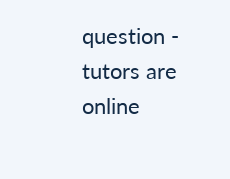question - tutors are online